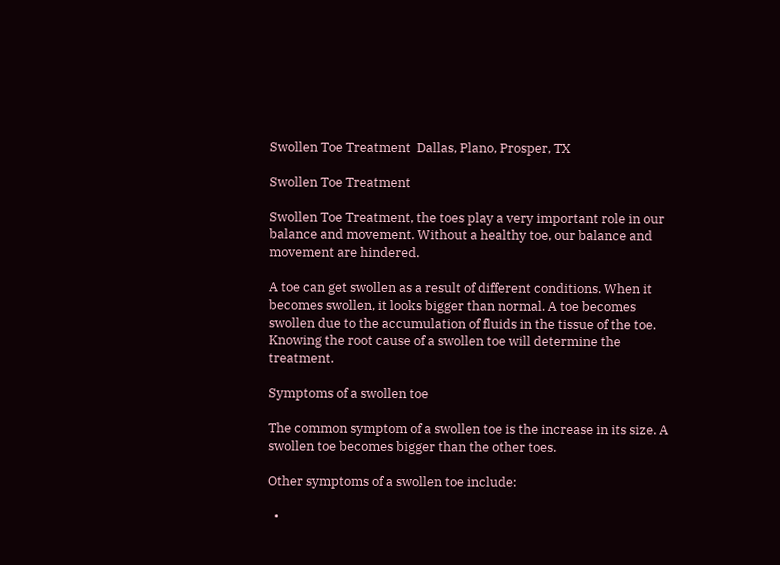Swollen Toe Treatment  Dallas, Plano, Prosper, TX

Swollen Toe Treatment

Swollen Toe Treatment, the toes play a very important role in our balance and movement. Without a healthy toe, our balance and movement are hindered.

A toe can get swollen as a result of different conditions. When it becomes swollen, it looks bigger than normal. A toe becomes swollen due to the accumulation of fluids in the tissue of the toe. Knowing the root cause of a swollen toe will determine the treatment.

Symptoms of a swollen toe

The common symptom of a swollen toe is the increase in its size. A swollen toe becomes bigger than the other toes.

Other symptoms of a swollen toe include:

  •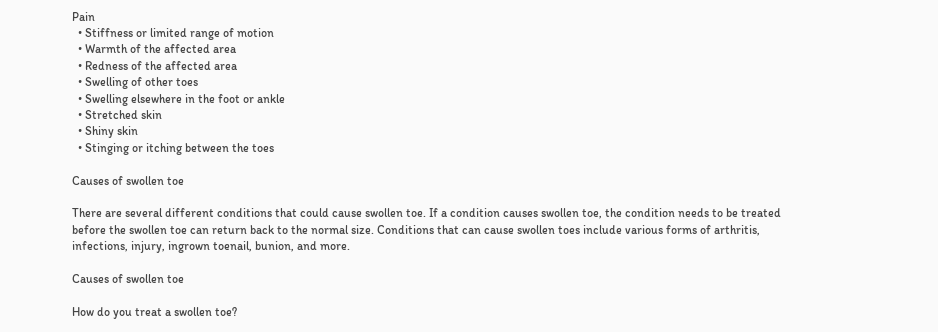Pain
  • Stiffness or limited range of motion
  • Warmth of the affected area
  • Redness of the affected area
  • Swelling of other toes
  • Swelling elsewhere in the foot or ankle
  • Stretched skin
  • Shiny skin
  • Stinging or itching between the toes

Causes of swollen toe

There are several different conditions that could cause swollen toe. If a condition causes swollen toe, the condition needs to be treated before the swollen toe can return back to the normal size. Conditions that can cause swollen toes include various forms of arthritis, infections, injury, ingrown toenail, bunion, and more.

Causes of swollen toe

How do you treat a swollen toe?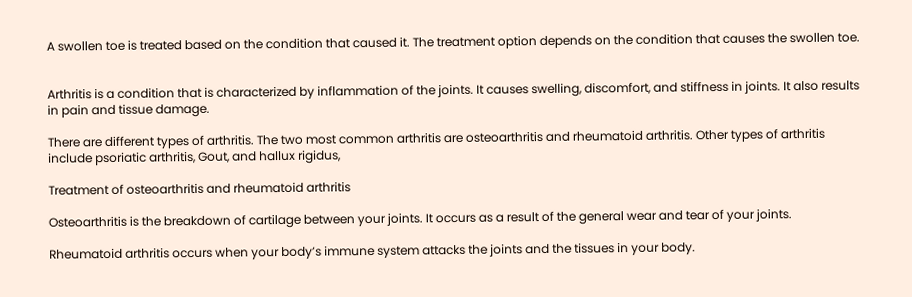A swollen toe is treated based on the condition that caused it. The treatment option depends on the condition that causes the swollen toe.


Arthritis is a condition that is characterized by inflammation of the joints. It causes swelling, discomfort, and stiffness in joints. It also results in pain and tissue damage.

There are different types of arthritis. The two most common arthritis are osteoarthritis and rheumatoid arthritis. Other types of arthritis include psoriatic arthritis, Gout, and hallux rigidus,

Treatment of osteoarthritis and rheumatoid arthritis

Osteoarthritis is the breakdown of cartilage between your joints. It occurs as a result of the general wear and tear of your joints.

Rheumatoid arthritis occurs when your body’s immune system attacks the joints and the tissues in your body.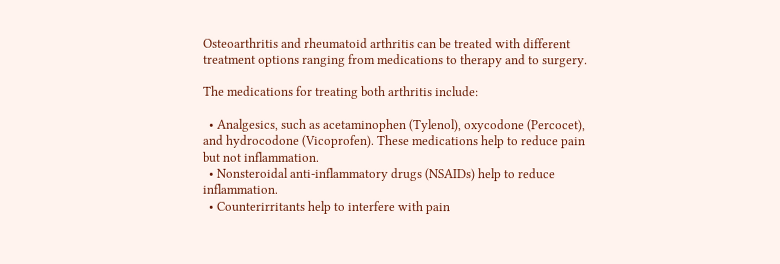Osteoarthritis and rheumatoid arthritis can be treated with different treatment options ranging from medications to therapy and to surgery.

The medications for treating both arthritis include:

  • Analgesics, such as acetaminophen (Tylenol), oxycodone (Percocet), and hydrocodone (Vicoprofen). These medications help to reduce pain but not inflammation.
  • Nonsteroidal anti-inflammatory drugs (NSAIDs) help to reduce inflammation.
  • Counterirritants help to interfere with pain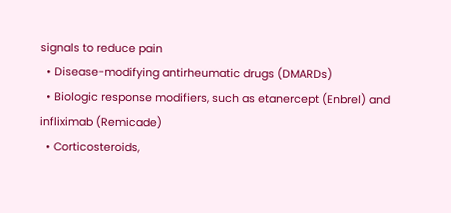signals to reduce pain
  • Disease-modifying antirheumatic drugs (DMARDs)
  • Biologic response modifiers, such as etanercept (Enbrel) and infliximab (Remicade)
  • Corticosteroids,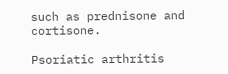such as prednisone and cortisone.

Psoriatic arthritis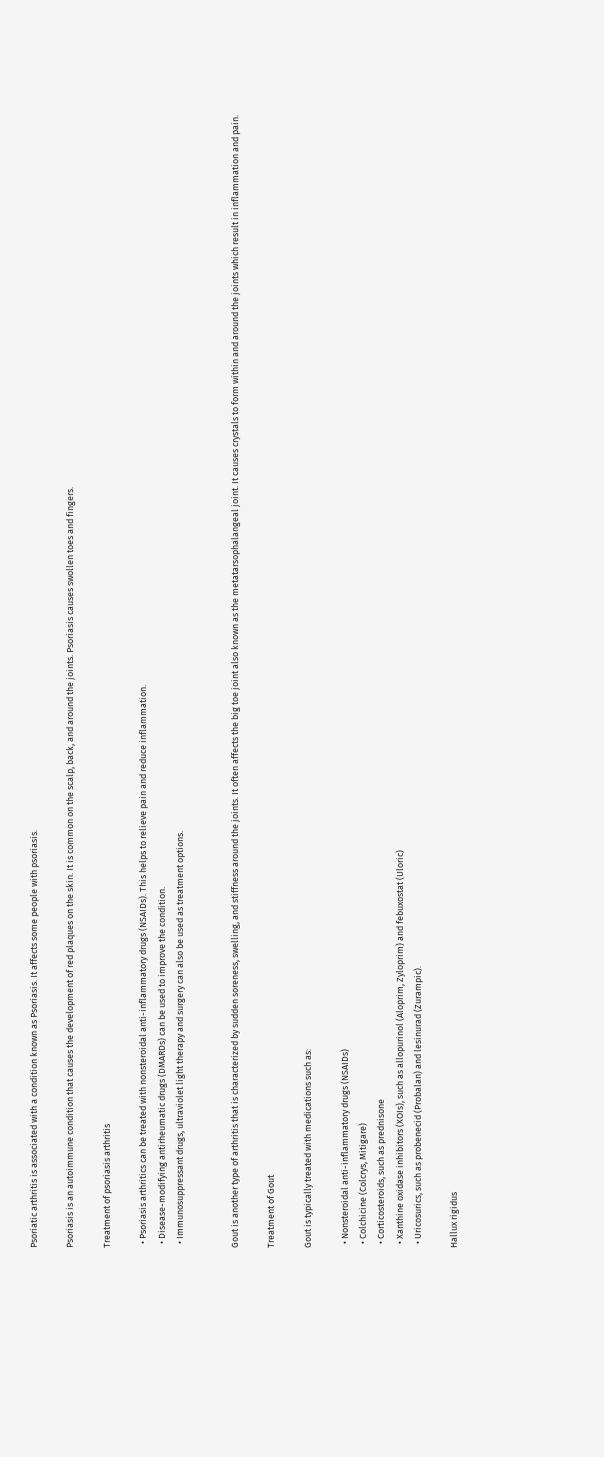Psoriatic arthritis is associated with a condition known as Psoriasis. It affects some people with psoriasis.

Psoriasis is an autoimmune condition that causes the development of red plaques on the skin. It is common on the scalp, back, and around the joints. Psoriasis causes swollen toes and fingers.

Treatment of psoriasis arthritis

  • Psoriasis arthritics can be treated with nonsteroidal anti-inflammatory drugs (NSAIDs). This helps to relieve pain and reduce inflammation.
  • Disease-modifying antirheumatic drugs (DMARDs) can be used to improve the condition.
  • Immunosuppressant drugs, ultraviolet light therapy and surgery can also be used as treatment options.


Gout is another type of arthritis that is characterized by sudden soreness, swelling, and stiffness around the joints. It often affects the big toe joint also known as the metatarsophalangeal joint. It causes crystals to form within and around the joints which result in inflammation and pain.

Treatment of Gout

Gout is typically treated with medications such as:

  • Nonsteroidal anti-inflammatory drugs (NSAIDs)
  • Colchicine (Colcrys, Mitigare)
  • Corticosteroids, such as prednisone
  • Xanthine oxidase inhibitors (XOIs), such as allopurinol (Aloprim, Zyloprim) and febuxostat (Uloric)
  • Uricosurics, such as probenecid (Probalan) and lesinurad (Zurampic).

Hallux rigidus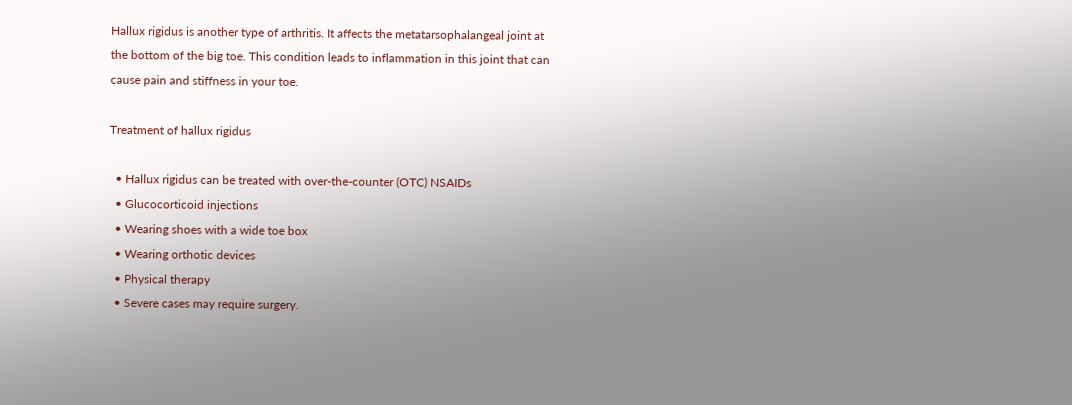Hallux rigidus is another type of arthritis. It affects the metatarsophalangeal joint at the bottom of the big toe. This condition leads to inflammation in this joint that can cause pain and stiffness in your toe.

Treatment of hallux rigidus

  • Hallux rigidus can be treated with over-the-counter (OTC) NSAIDs
  • Glucocorticoid injections
  • Wearing shoes with a wide toe box
  • Wearing orthotic devices
  • Physical therapy
  • Severe cases may require surgery.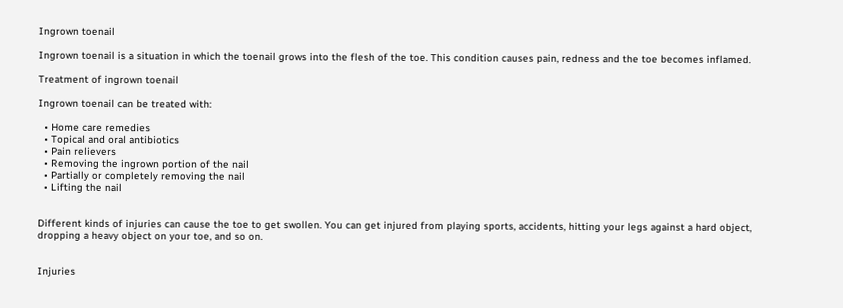Ingrown toenail

Ingrown toenail is a situation in which the toenail grows into the flesh of the toe. This condition causes pain, redness and the toe becomes inflamed.

Treatment of ingrown toenail

Ingrown toenail can be treated with:

  • Home care remedies
  • Topical and oral antibiotics
  • Pain relievers
  • Removing the ingrown portion of the nail
  • Partially or completely removing the nail
  • Lifting the nail


Different kinds of injuries can cause the toe to get swollen. You can get injured from playing sports, accidents, hitting your legs against a hard object, dropping a heavy object on your toe, and so on.


Injuries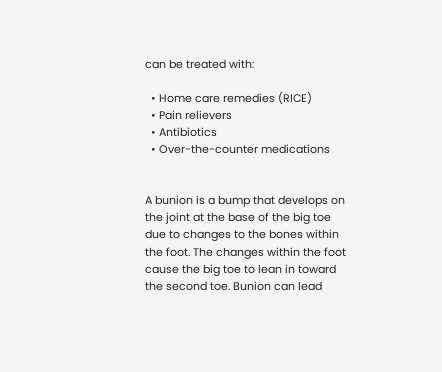can be treated with:

  • Home care remedies (RICE)
  • Pain relievers
  • Antibiotics
  • Over-the-counter medications


A bunion is a bump that develops on the joint at the base of the big toe due to changes to the bones within the foot. The changes within the foot cause the big toe to lean in toward the second toe. Bunion can lead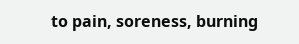to pain, soreness, burning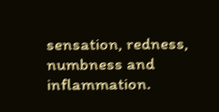sensation, redness, numbness and inflammation.